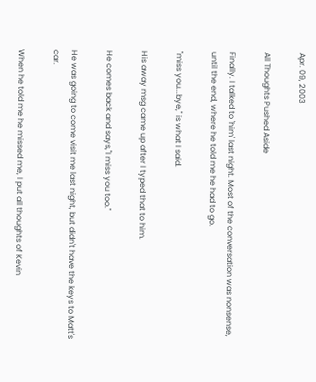Apr. 09, 2003

All Thoughts Pushed Aside

Finally. I talked to 'him' last night. Most of the conversation was nonsense, until the end, where he told me he had to go.

"miss you...bye," is what I said.

His away msg came up after I typed that to him.

He comes back and says,"I miss you too."

He was going to come visit me last night, but didn't have the keys to Matt's car.

When he told me he missed me, I put all thoughts of Kevin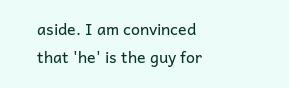aside. I am convinced that 'he' is the guy for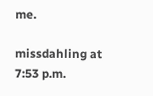me.

missdahling at 7:53 p.m.